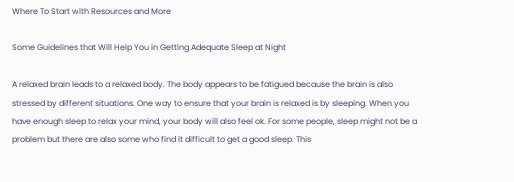Where To Start with Resources and More

Some Guidelines that Will Help You in Getting Adequate Sleep at Night

A relaxed brain leads to a relaxed body. The body appears to be fatigued because the brain is also stressed by different situations. One way to ensure that your brain is relaxed is by sleeping. When you have enough sleep to relax your mind, your body will also feel ok. For some people, sleep might not be a problem but there are also some who find it difficult to get a good sleep. This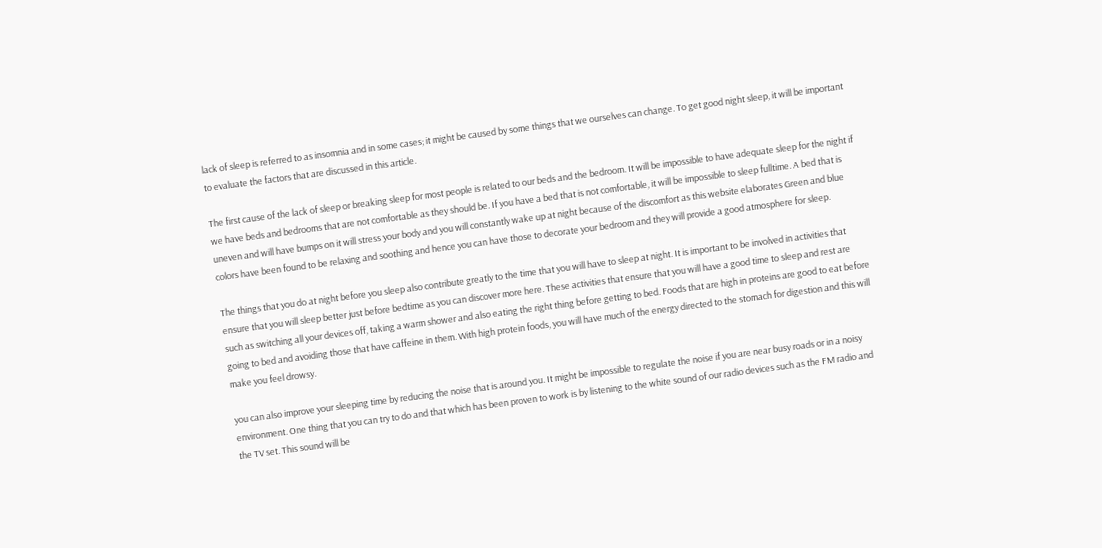lack of sleep is referred to as insomnia and in some cases; it might be caused by some things that we ourselves can change. To get good night sleep, it will be important to evaluate the factors that are discussed in this article.

The first cause of the lack of sleep or breaking sleep for most people is related to our beds and the bedroom. It will be impossible to have adequate sleep for the night if we have beds and bedrooms that are not comfortable as they should be. If you have a bed that is not comfortable, it will be impossible to sleep fulltime. A bed that is uneven and will have bumps on it will stress your body and you will constantly wake up at night because of the discomfort as this website elaborates Green and blue colors have been found to be relaxing and soothing and hence you can have those to decorate your bedroom and they will provide a good atmosphere for sleep.

The things that you do at night before you sleep also contribute greatly to the time that you will have to sleep at night. It is important to be involved in activities that ensure that you will sleep better just before bedtime as you can discover more here. These activities that ensure that you will have a good time to sleep and rest are such as switching all your devices off, taking a warm shower and also eating the right thing before getting to bed. Foods that are high in proteins are good to eat before going to bed and avoiding those that have caffeine in them. With high protein foods, you will have much of the energy directed to the stomach for digestion and this will make you feel drowsy.

you can also improve your sleeping time by reducing the noise that is around you. It might be impossible to regulate the noise if you are near busy roads or in a noisy environment. One thing that you can try to do and that which has been proven to work is by listening to the white sound of our radio devices such as the FM radio and the TV set. This sound will be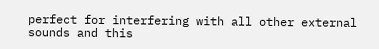perfect for interfering with all other external sounds and this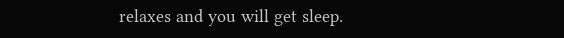relaxes and you will get sleep.